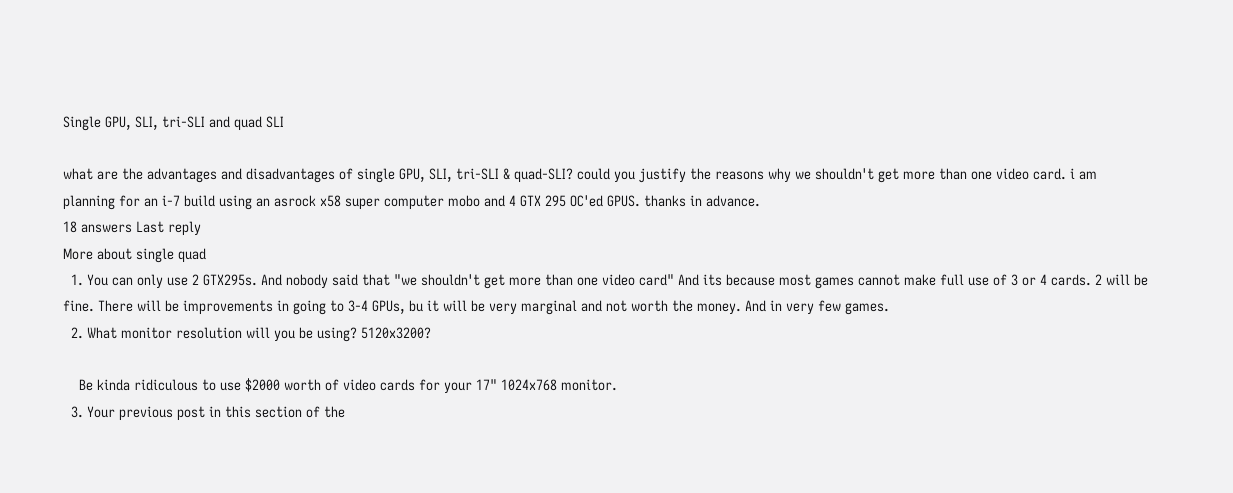Single GPU, SLI, tri-SLI and quad SLI

what are the advantages and disadvantages of single GPU, SLI, tri-SLI & quad-SLI? could you justify the reasons why we shouldn't get more than one video card. i am planning for an i-7 build using an asrock x58 super computer mobo and 4 GTX 295 OC'ed GPUS. thanks in advance.
18 answers Last reply
More about single quad
  1. You can only use 2 GTX295s. And nobody said that "we shouldn't get more than one video card" And its because most games cannot make full use of 3 or 4 cards. 2 will be fine. There will be improvements in going to 3-4 GPUs, bu it will be very marginal and not worth the money. And in very few games.
  2. What monitor resolution will you be using? 5120x3200?

    Be kinda ridiculous to use $2000 worth of video cards for your 17" 1024x768 monitor.
  3. Your previous post in this section of the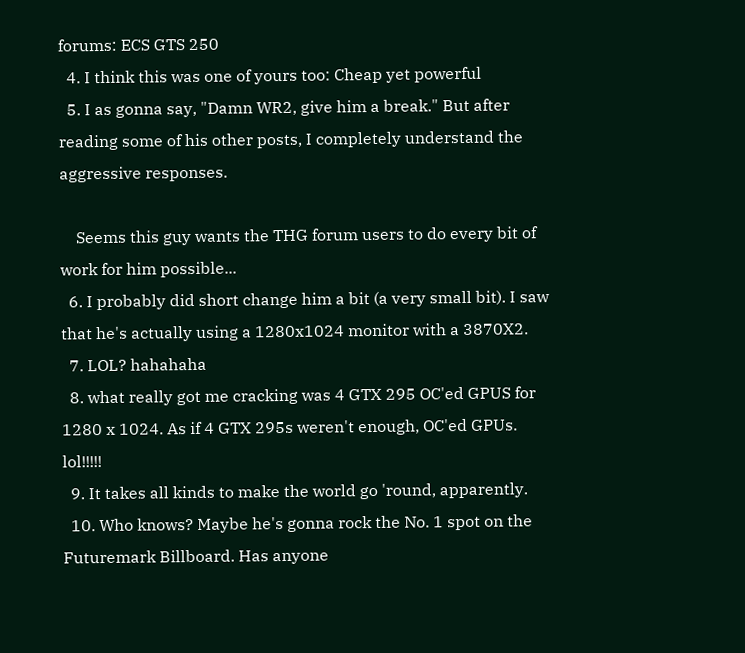forums: ECS GTS 250
  4. I think this was one of yours too: Cheap yet powerful
  5. I as gonna say, "Damn WR2, give him a break." But after reading some of his other posts, I completely understand the aggressive responses.

    Seems this guy wants the THG forum users to do every bit of work for him possible...
  6. I probably did short change him a bit (a very small bit). I saw that he's actually using a 1280x1024 monitor with a 3870X2.
  7. LOL? hahahaha
  8. what really got me cracking was 4 GTX 295 OC'ed GPUS for 1280 x 1024. As if 4 GTX 295s weren't enough, OC'ed GPUs. lol!!!!!
  9. It takes all kinds to make the world go 'round, apparently.
  10. Who knows? Maybe he's gonna rock the No. 1 spot on the Futuremark Billboard. Has anyone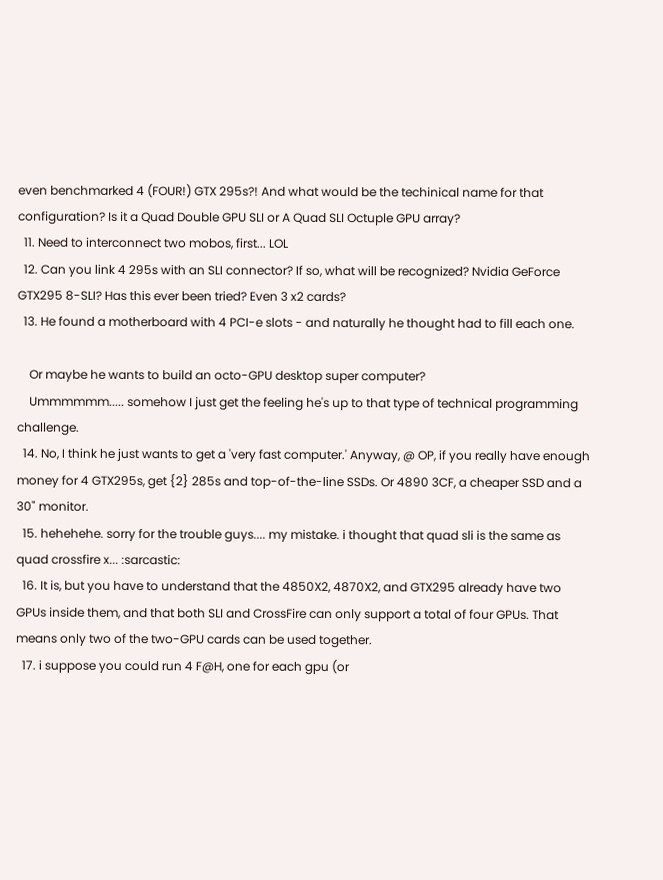even benchmarked 4 (FOUR!) GTX 295s?! And what would be the techinical name for that configuration? Is it a Quad Double GPU SLI or A Quad SLI Octuple GPU array?
  11. Need to interconnect two mobos, first... LOL
  12. Can you link 4 295s with an SLI connector? If so, what will be recognized? Nvidia GeForce GTX295 8-SLI? Has this ever been tried? Even 3 x2 cards?
  13. He found a motherboard with 4 PCI-e slots - and naturally he thought had to fill each one.

    Or maybe he wants to build an octo-GPU desktop super computer?
    Ummmmmm..... somehow I just get the feeling he's up to that type of technical programming challenge.
  14. No, I think he just wants to get a 'very fast computer.' Anyway, @ OP, if you really have enough money for 4 GTX295s, get {2} 285s and top-of-the-line SSDs. Or 4890 3CF, a cheaper SSD and a 30" monitor.
  15. hehehehe. sorry for the trouble guys.... my mistake. i thought that quad sli is the same as quad crossfire x... :sarcastic:
  16. It is, but you have to understand that the 4850X2, 4870X2, and GTX295 already have two GPUs inside them, and that both SLI and CrossFire can only support a total of four GPUs. That means only two of the two-GPU cards can be used together.
  17. i suppose you could run 4 F@H, one for each gpu (or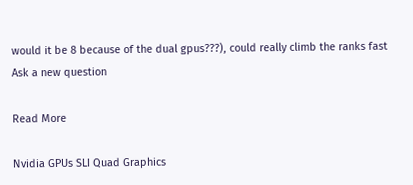would it be 8 because of the dual gpus???), could really climb the ranks fast
Ask a new question

Read More

Nvidia GPUs SLI Quad Graphics